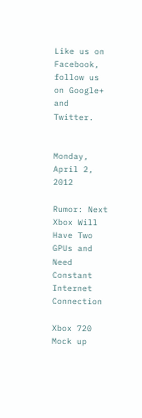Like us on Facebook, follow us on Google+ and Twitter.


Monday, April 2, 2012

Rumor: Next Xbox Will Have Two GPUs and Need Constant Internet Connection

Xbox 720 Mock up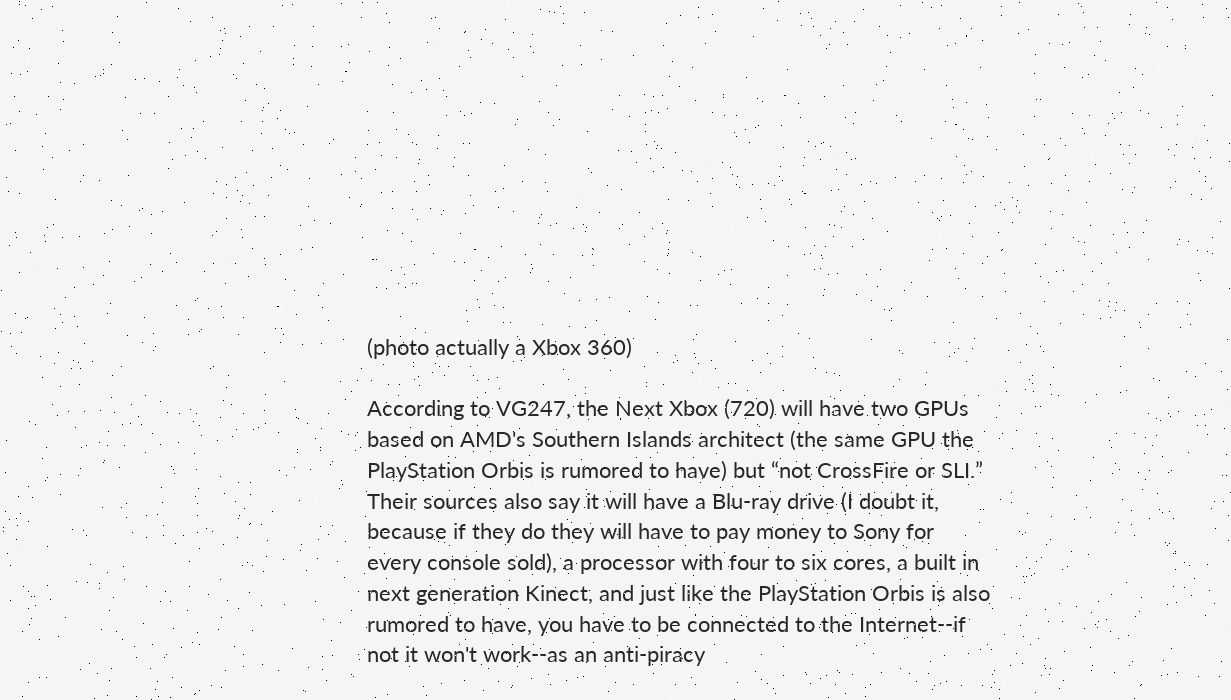(photo actually a Xbox 360)

According to VG247, the Next Xbox (720) will have two GPUs based on AMD's Southern Islands architect (the same GPU the PlayStation Orbis is rumored to have) but “not CrossFire or SLI.” Their sources also say it will have a Blu-ray drive (I doubt it, because if they do they will have to pay money to Sony for every console sold), a processor with four to six cores, a built in next generation Kinect, and just like the PlayStation Orbis is also rumored to have, you have to be connected to the Internet--if not it won't work--as an anti-piracy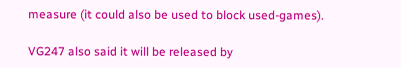measure (it could also be used to block used-games).

VG247 also said it will be released by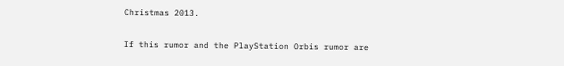Christmas 2013.

If this rumor and the PlayStation Orbis rumor are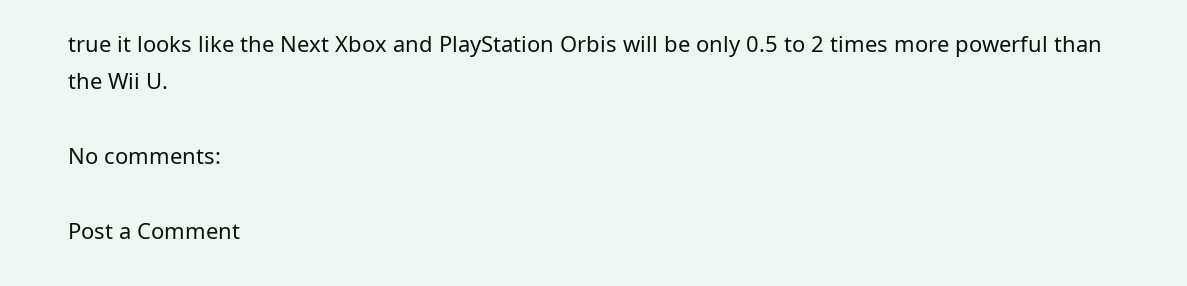true it looks like the Next Xbox and PlayStation Orbis will be only 0.5 to 2 times more powerful than the Wii U.

No comments:

Post a Comment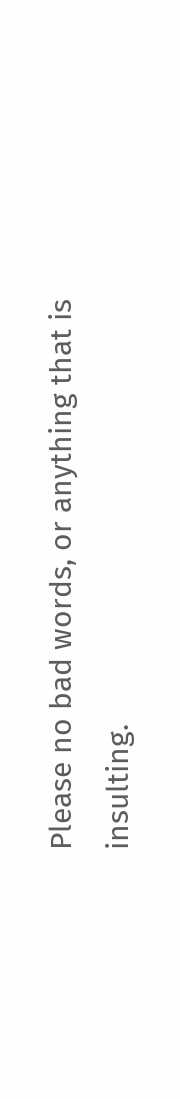Please no bad words, or anything that is insulting.